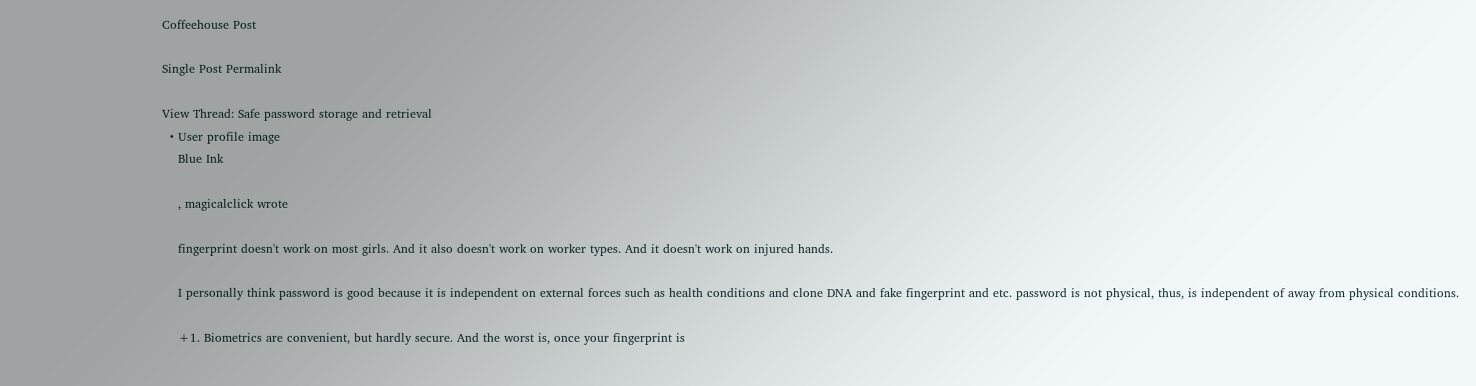Coffeehouse Post

Single Post Permalink

View Thread: Safe password storage and retrieval
  • User profile image
    Blue Ink

    , magicalclick wrote

    fingerprint doesn't work on most girls. And it also doesn't work on worker types. And it doesn't work on injured hands.

    I personally think password is good because it is independent on external forces such as health conditions and clone DNA and fake fingerprint and etc. password is not physical, thus, is independent of away from physical conditions.

    +1. Biometrics are convenient, but hardly secure. And the worst is, once your fingerprint is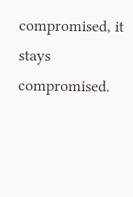compromised, it stays compromised.